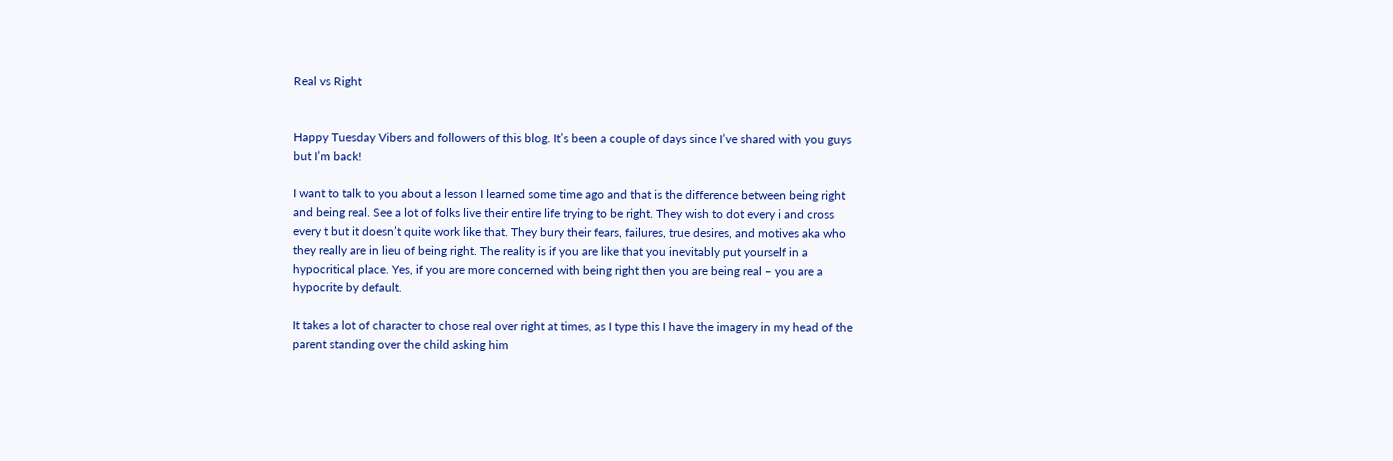Real vs Right


Happy Tuesday Vibers and followers of this blog. It’s been a couple of days since I’ve shared with you guys but I’m back!

I want to talk to you about a lesson I learned some time ago and that is the difference between being right and being real. See a lot of folks live their entire life trying to be right. They wish to dot every i and cross every t but it doesn’t quite work like that. They bury their fears, failures, true desires, and motives aka who they really are in lieu of being right. The reality is if you are like that you inevitably put yourself in a hypocritical place. Yes, if you are more concerned with being right then you are being real – you are a hypocrite by default.

It takes a lot of character to chose real over right at times, as I type this I have the imagery in my head of the parent standing over the child asking him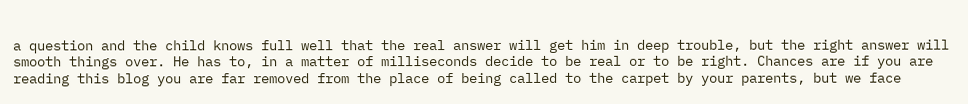a question and the child knows full well that the real answer will get him in deep trouble, but the right answer will smooth things over. He has to, in a matter of milliseconds decide to be real or to be right. Chances are if you are reading this blog you are far removed from the place of being called to the carpet by your parents, but we face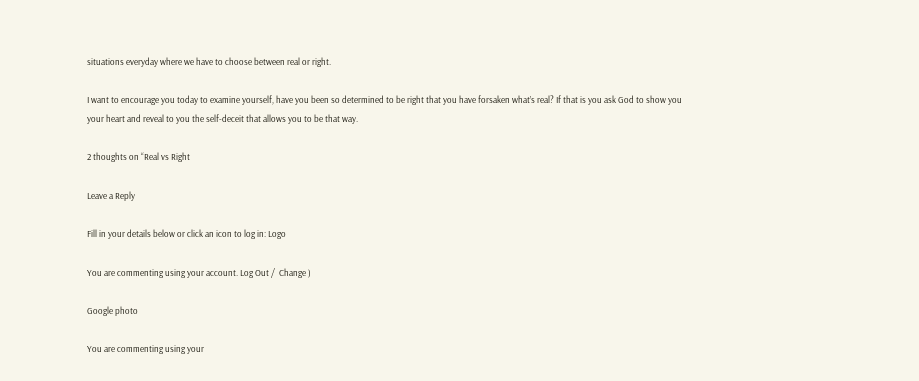situations everyday where we have to choose between real or right.

I want to encourage you today to examine yourself, have you been so determined to be right that you have forsaken what’s real? If that is you ask God to show you your heart and reveal to you the self-deceit that allows you to be that way.

2 thoughts on “Real vs Right

Leave a Reply

Fill in your details below or click an icon to log in: Logo

You are commenting using your account. Log Out /  Change )

Google photo

You are commenting using your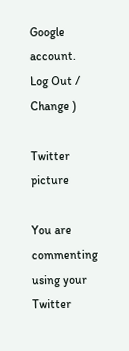Google account. Log Out /  Change )

Twitter picture

You are commenting using your Twitter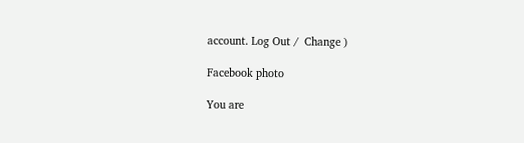account. Log Out /  Change )

Facebook photo

You are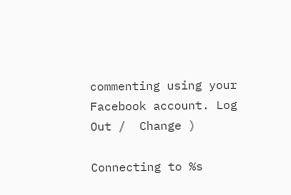commenting using your Facebook account. Log Out /  Change )

Connecting to %s